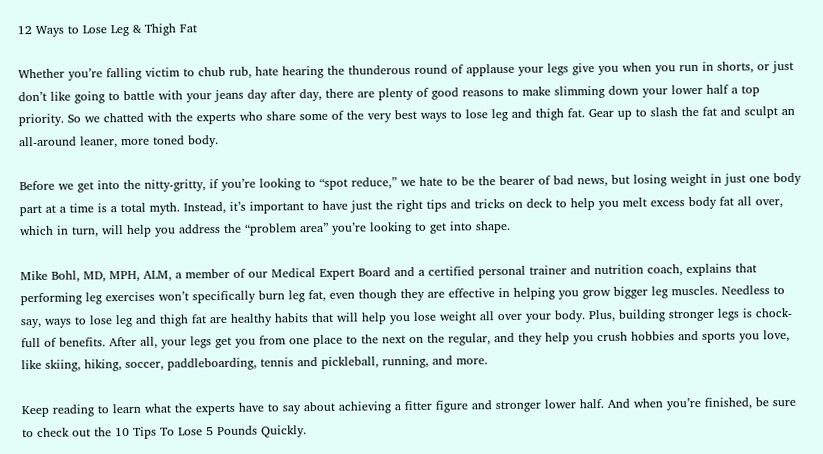12 Ways to Lose Leg & Thigh Fat

Whether you’re falling victim to chub rub, hate hearing the thunderous round of applause your legs give you when you run in shorts, or just don’t like going to battle with your jeans day after day, there are plenty of good reasons to make slimming down your lower half a top priority. So we chatted with the experts who share some of the very best ways to lose leg and thigh fat. Gear up to slash the fat and sculpt an all-around leaner, more toned body.

Before we get into the nitty-gritty, if you’re looking to “spot reduce,” we hate to be the bearer of bad news, but losing weight in just one body part at a time is a total myth. Instead, it’s important to have just the right tips and tricks on deck to help you melt excess body fat all over, which in turn, will help you address the “problem area” you’re looking to get into shape.

Mike Bohl, MD, MPH, ALM, a member of our Medical Expert Board and a certified personal trainer and nutrition coach, explains that performing leg exercises won’t specifically burn leg fat, even though they are effective in helping you grow bigger leg muscles. Needless to say, ways to lose leg and thigh fat are healthy habits that will help you lose weight all over your body. Plus, building stronger legs is chock-full of benefits. After all, your legs get you from one place to the next on the regular, and they help you crush hobbies and sports you love, like skiing, hiking, soccer, paddleboarding, tennis and pickleball, running, and more.

Keep reading to learn what the experts have to say about achieving a fitter figure and stronger lower half. And when you’re finished, be sure to check out the 10 Tips To Lose 5 Pounds Quickly.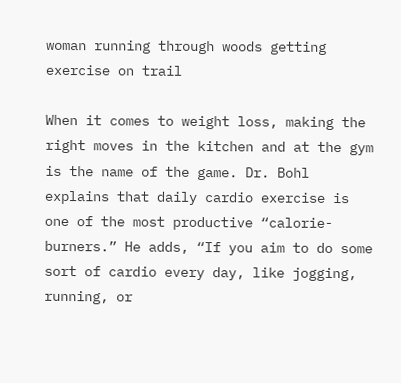woman running through woods getting exercise on trail

When it comes to weight loss, making the right moves in the kitchen and at the gym is the name of the game. Dr. Bohl explains that daily cardio exercise is one of the most productive “calorie-burners.” He adds, “If you aim to do some sort of cardio every day, like jogging, running, or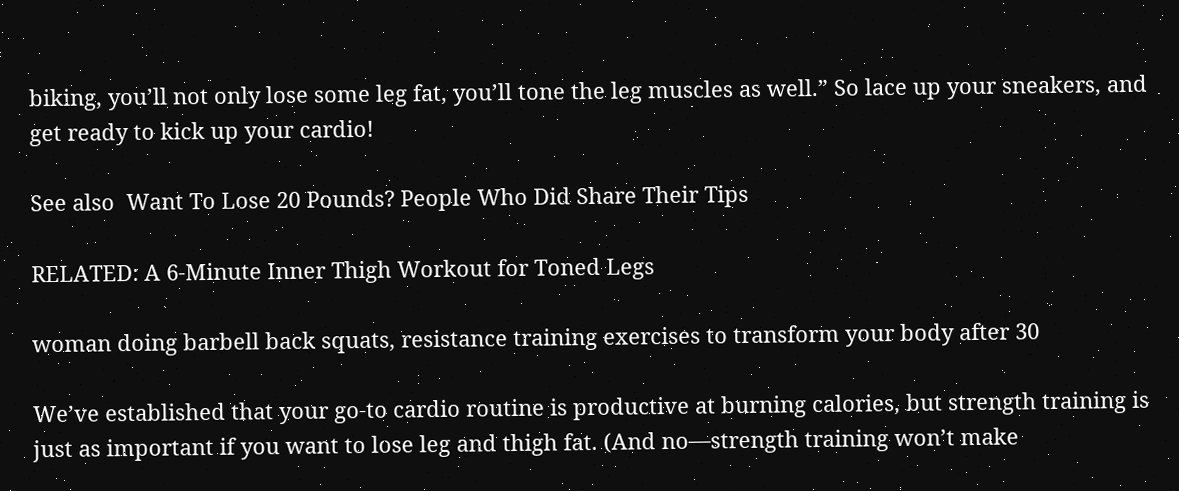biking, you’ll not only lose some leg fat, you’ll tone the leg muscles as well.” So lace up your sneakers, and get ready to kick up your cardio!

See also  Want To Lose 20 Pounds? People Who Did Share Their Tips

RELATED: A 6-Minute Inner Thigh Workout for Toned Legs

woman doing barbell back squats, resistance training exercises to transform your body after 30

We’ve established that your go-to cardio routine is productive at burning calories, but strength training is just as important if you want to lose leg and thigh fat. (And no—strength training won’t make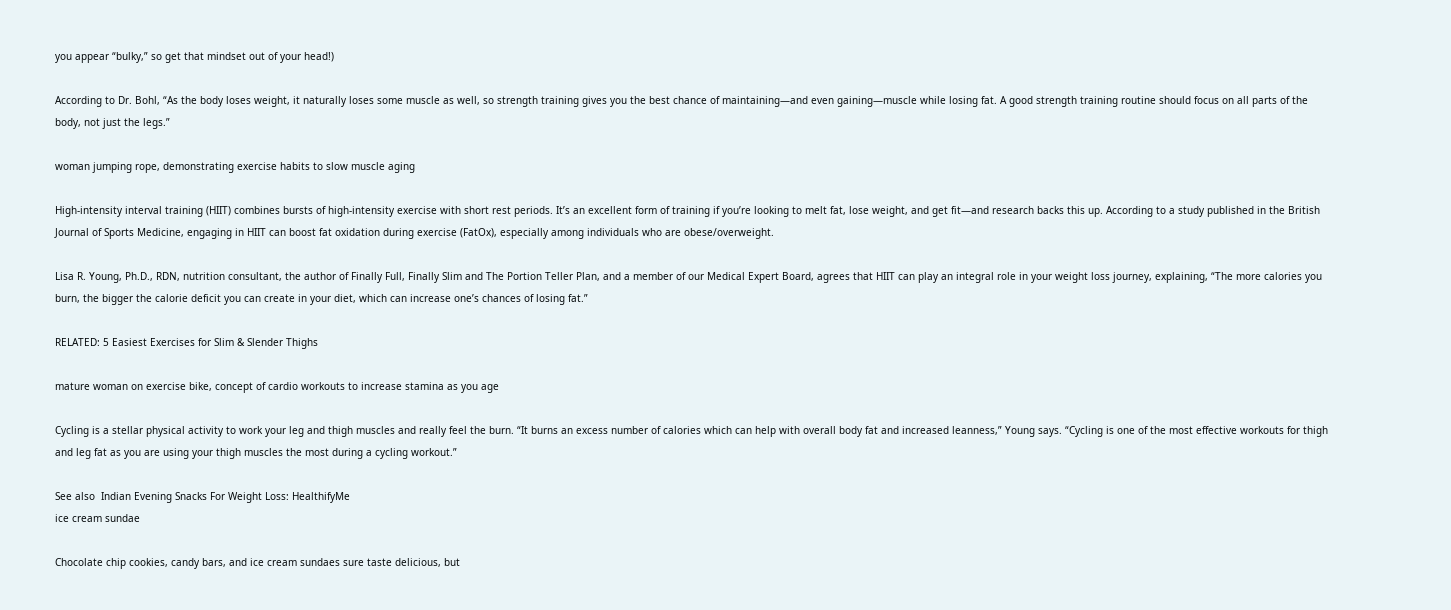you appear “bulky,” so get that mindset out of your head!)

According to Dr. Bohl, “As the body loses weight, it naturally loses some muscle as well, so strength training gives you the best chance of maintaining—and even gaining—muscle while losing fat. A good strength training routine should focus on all parts of the body, not just the legs.”

woman jumping rope, demonstrating exercise habits to slow muscle aging

High-intensity interval training (HIIT) combines bursts of high-intensity exercise with short rest periods. It’s an excellent form of training if you’re looking to melt fat, lose weight, and get fit—and research backs this up. According to a study published in the British Journal of Sports Medicine, engaging in HIIT can boost fat oxidation during exercise (FatOx), especially among individuals who are obese/overweight.

Lisa R. Young, Ph.D., RDN, nutrition consultant, the author of Finally Full, Finally Slim and The Portion Teller Plan, and a member of our Medical Expert Board, agrees that HIIT can play an integral role in your weight loss journey, explaining, “The more calories you burn, the bigger the calorie deficit you can create in your diet, which can increase one’s chances of losing fat.”

RELATED: 5 Easiest Exercises for Slim & Slender Thighs

mature woman on exercise bike, concept of cardio workouts to increase stamina as you age

Cycling is a stellar physical activity to work your leg and thigh muscles and really feel the burn. “It burns an excess number of calories which can help with overall body fat and increased leanness,” Young says. “Cycling is one of the most effective workouts for thigh and leg fat as you are using your thigh muscles the most during a cycling workout.”

See also  Indian Evening Snacks For Weight Loss: HealthifyMe
ice cream sundae

Chocolate chip cookies, candy bars, and ice cream sundaes sure taste delicious, but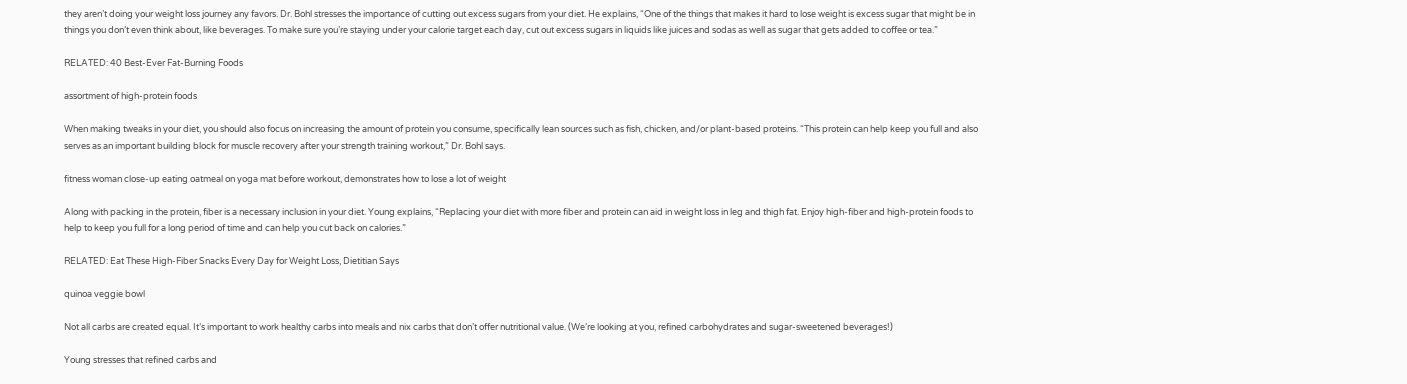they aren’t doing your weight loss journey any favors. Dr. Bohl stresses the importance of cutting out excess sugars from your diet. He explains, “One of the things that makes it hard to lose weight is excess sugar that might be in things you don’t even think about, like beverages. To make sure you’re staying under your calorie target each day, cut out excess sugars in liquids like juices and sodas as well as sugar that gets added to coffee or tea.”

RELATED: 40 Best-Ever Fat-Burning Foods

assortment of high-protein foods

When making tweaks in your diet, you should also focus on increasing the amount of protein you consume, specifically lean sources such as fish, chicken, and/or plant-based proteins. “This protein can help keep you full and also serves as an important building block for muscle recovery after your strength training workout,” Dr. Bohl says.

fitness woman close-up eating oatmeal on yoga mat before workout, demonstrates how to lose a lot of weight

Along with packing in the protein, fiber is a necessary inclusion in your diet. Young explains, “Replacing your diet with more fiber and protein can aid in weight loss in leg and thigh fat. Enjoy high-fiber and high-protein foods to help to keep you full for a long period of time and can help you cut back on calories.”

RELATED: Eat These High-Fiber Snacks Every Day for Weight Loss, Dietitian Says

quinoa veggie bowl

Not all carbs are created equal. It’s important to work healthy carbs into meals and nix carbs that don’t offer nutritional value. (We’re looking at you, refined carbohydrates and sugar-sweetened beverages!)

Young stresses that refined carbs and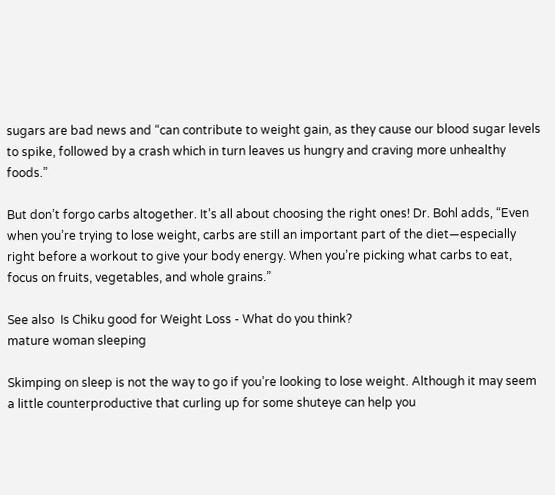sugars are bad news and “can contribute to weight gain, as they cause our blood sugar levels to spike, followed by a crash which in turn leaves us hungry and craving more unhealthy foods.”

But don’t forgo carbs altogether. It’s all about choosing the right ones! Dr. Bohl adds, “Even when you’re trying to lose weight, carbs are still an important part of the diet—especially right before a workout to give your body energy. When you’re picking what carbs to eat, focus on fruits, vegetables, and whole grains.”

See also  Is Chiku good for Weight Loss - What do you think?
mature woman sleeping

Skimping on sleep is not the way to go if you’re looking to lose weight. Although it may seem a little counterproductive that curling up for some shuteye can help you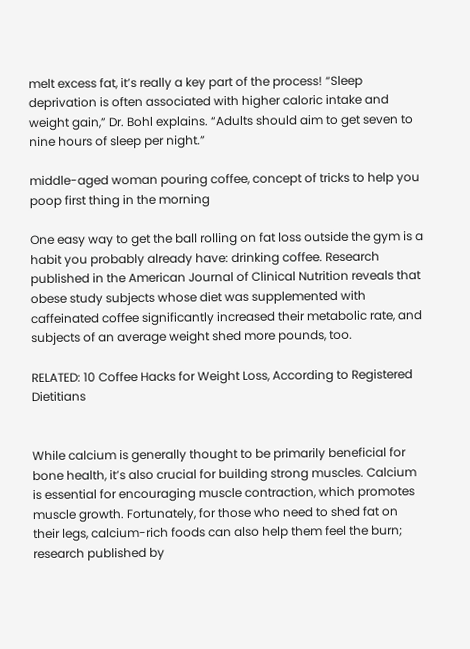melt excess fat, it’s really a key part of the process! “Sleep deprivation is often associated with higher caloric intake and weight gain,” Dr. Bohl explains. “Adults should aim to get seven to nine hours of sleep per night.”

middle-aged woman pouring coffee, concept of tricks to help you poop first thing in the morning

One easy way to get the ball rolling on fat loss outside the gym is a habit you probably already have: drinking coffee. Research published in the American Journal of Clinical Nutrition reveals that obese study subjects whose diet was supplemented with caffeinated coffee significantly increased their metabolic rate, and subjects of an average weight shed more pounds, too.

RELATED: 10 Coffee Hacks for Weight Loss, According to Registered Dietitians


While calcium is generally thought to be primarily beneficial for bone health, it’s also crucial for building strong muscles. Calcium is essential for encouraging muscle contraction, which promotes muscle growth. Fortunately, for those who need to shed fat on their legs, calcium-rich foods can also help them feel the burn; research published by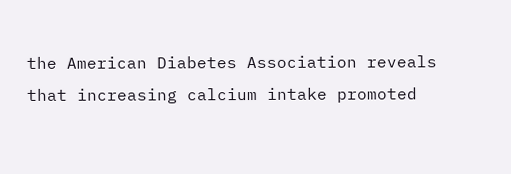the American Diabetes Association reveals that increasing calcium intake promoted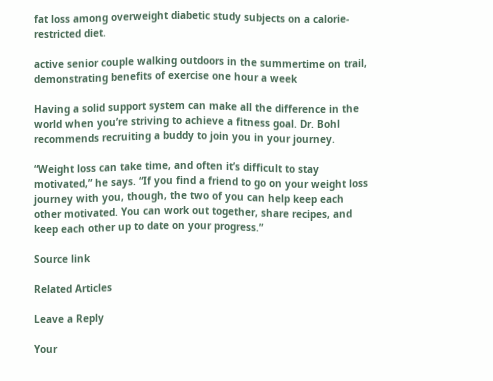fat loss among overweight diabetic study subjects on a calorie-restricted diet.

active senior couple walking outdoors in the summertime on trail, demonstrating benefits of exercise one hour a week

Having a solid support system can make all the difference in the world when you’re striving to achieve a fitness goal. Dr. Bohl recommends recruiting a buddy to join you in your journey.

“Weight loss can take time, and often it’s difficult to stay motivated,” he says. “If you find a friend to go on your weight loss journey with you, though, the two of you can help keep each other motivated. You can work out together, share recipes, and keep each other up to date on your progress.”

Source link

Related Articles

Leave a Reply

Your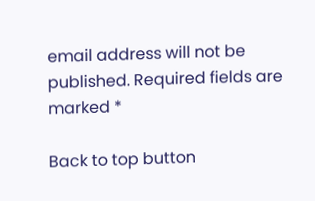email address will not be published. Required fields are marked *

Back to top button